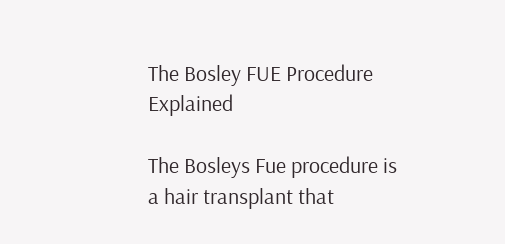The Bosley FUE Procedure Explained

The Bosleys Fue procedure is a hair transplant that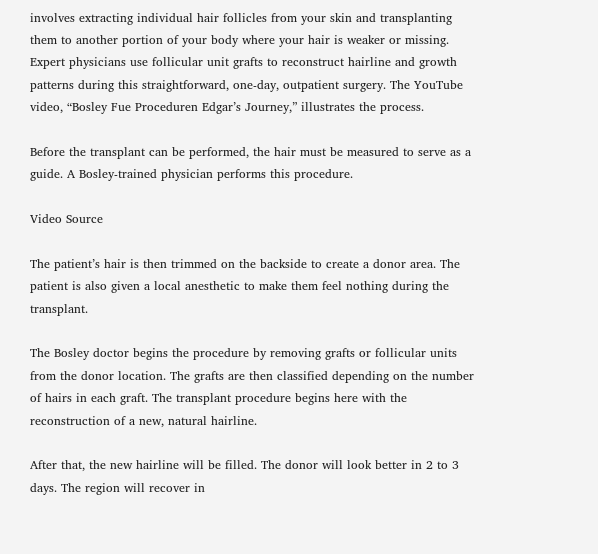involves extracting individual hair follicles from your skin and transplanting them to another portion of your body where your hair is weaker or missing. Expert physicians use follicular unit grafts to reconstruct hairline and growth patterns during this straightforward, one-day, outpatient surgery. The YouTube video, “Bosley Fue Proceduren Edgar’s Journey,” illustrates the process.

Before the transplant can be performed, the hair must be measured to serve as a guide. A Bosley-trained physician performs this procedure.

Video Source

The patient’s hair is then trimmed on the backside to create a donor area. The patient is also given a local anesthetic to make them feel nothing during the transplant.

The Bosley doctor begins the procedure by removing grafts or follicular units from the donor location. The grafts are then classified depending on the number of hairs in each graft. The transplant procedure begins here with the reconstruction of a new, natural hairline.

After that, the new hairline will be filled. The donor will look better in 2 to 3 days. The region will recover in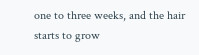one to three weeks, and the hair starts to grow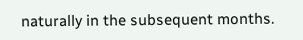naturally in the subsequent months.